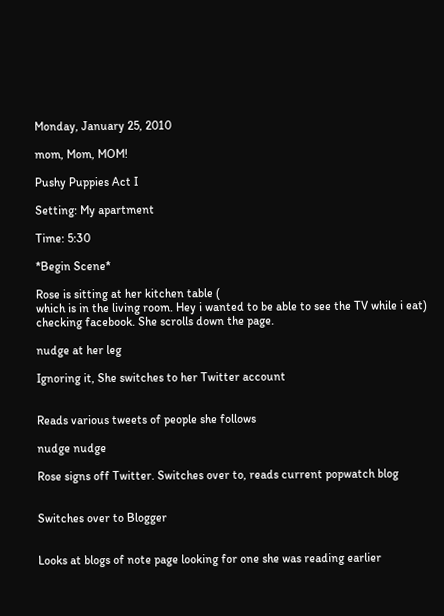Monday, January 25, 2010

mom, Mom, MOM!

Pushy Puppies Act I

Setting: My apartment

Time: 5:30

*Begin Scene*

Rose is sitting at her kitchen table (
which is in the living room. Hey i wanted to be able to see the TV while i eat) checking facebook. She scrolls down the page.

nudge at her leg

Ignoring it, She switches to her Twitter account


Reads various tweets of people she follows

nudge nudge

Rose signs off Twitter. Switches over to, reads current popwatch blog


Switches over to Blogger


Looks at blogs of note page looking for one she was reading earlier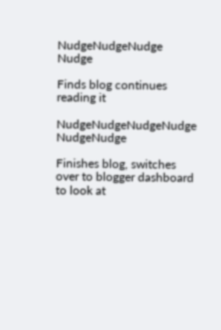NudgeNudgeNudge Nudge

Finds blog continues reading it

NudgeNudgeNudgeNudge NudgeNudge

Finishes blog, switches over to blogger dashboard to look at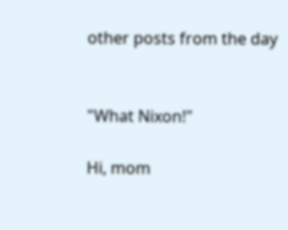other posts from the day


"What Nixon!"

Hi, mom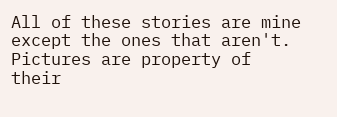All of these stories are mine except the ones that aren't. Pictures are property of their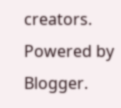creators. Powered by Blogger.